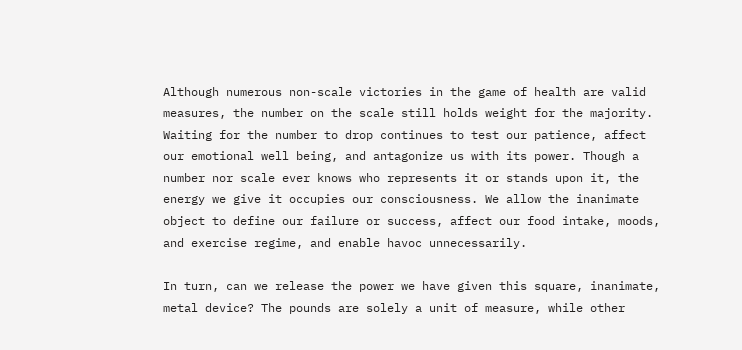Although numerous non-scale victories in the game of health are valid measures, the number on the scale still holds weight for the majority. Waiting for the number to drop continues to test our patience, affect our emotional well being, and antagonize us with its power. Though a number nor scale ever knows who represents it or stands upon it, the energy we give it occupies our consciousness. We allow the inanimate object to define our failure or success, affect our food intake, moods, and exercise regime, and enable havoc unnecessarily.

In turn, can we release the power we have given this square, inanimate, metal device? The pounds are solely a unit of measure, while other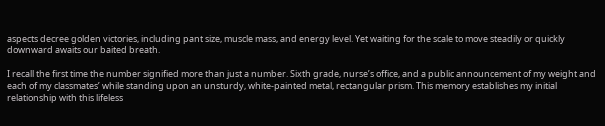aspects decree golden victories, including pant size, muscle mass, and energy level. Yet waiting for the scale to move steadily or quickly downward awaits our baited breath.

I recall the first time the number signified more than just a number. Sixth grade, nurse’s office, and a public announcement of my weight and each of my classmates’ while standing upon an unsturdy, white-painted metal, rectangular prism. This memory establishes my initial relationship with this lifeless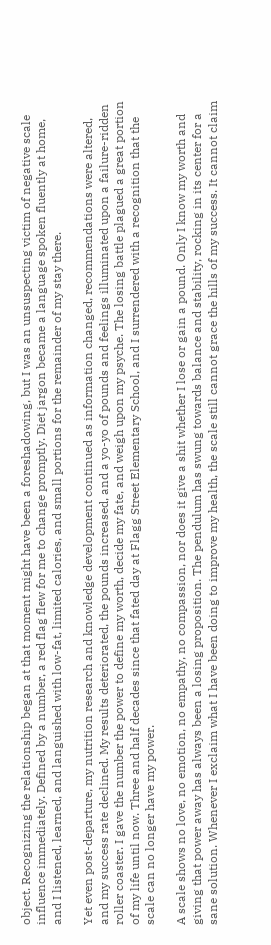object. Recognizing the relationship began at that moment might have been a foreshadowing, but I was an unsuspecting victim of negative scale influence immediately. Defined by a number, a red flag flew for me to change promptly. Diet jargon became a language spoken fluently at home, and I listened, learned, and languished with low-fat, limited calories, and small portions for the remainder of my stay there.

Yet even post-departure, my nutrition research and knowledge development continued as information changed, recommendations were altered, and my success rate declined. My results deteriorated, the pounds increased, and a yo-yo of pounds and feelings illuminated upon a failure-ridden roller coaster. I gave the number the power to define my worth, decide my fate, and weigh upon my psyche. The losing battle plagued a great portion of my life until now. Three and half decades since that fated day at Flagg Street Elementary School, and I surrendered with a recognition that the scale can no longer have my power.

A scale shows no love, no emotion, no empathy, no compassion, nor does it give a shit whether I lose or gain a pound. Only I know my worth and giving that power away has always been a losing proposition. The pendulum has swung towards balance and stability, rocking in its center for a sane solution. Whenever I exclaim what I have been doing to improve my health, the scale still cannot grace the hills of my success. It cannot claim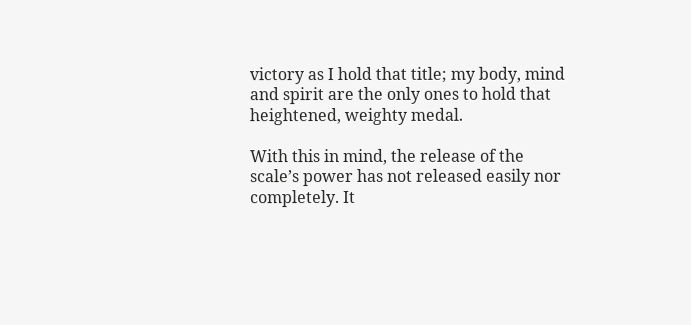victory as I hold that title; my body, mind and spirit are the only ones to hold that heightened, weighty medal.

With this in mind, the release of the scale’s power has not released easily nor completely. It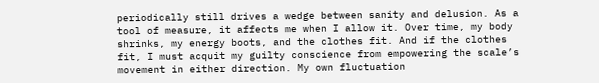periodically still drives a wedge between sanity and delusion. As a tool of measure, it affects me when I allow it. Over time, my body shrinks, my energy boots, and the clothes fit. And if the clothes fit, I must acquit my guilty conscience from empowering the scale’s movement in either direction. My own fluctuation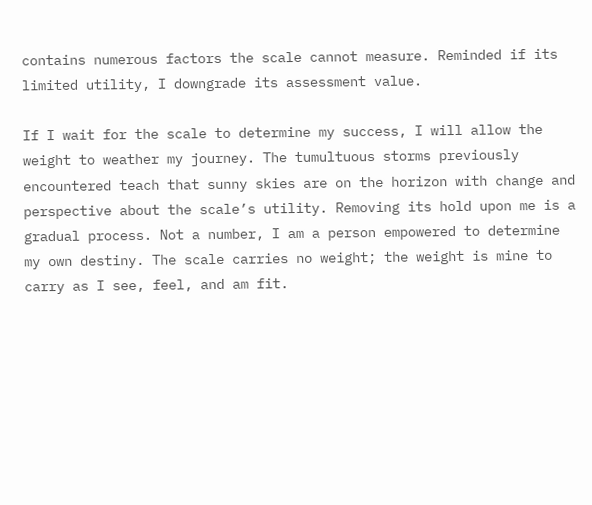contains numerous factors the scale cannot measure. Reminded if its limited utility, I downgrade its assessment value.

If I wait for the scale to determine my success, I will allow the weight to weather my journey. The tumultuous storms previously encountered teach that sunny skies are on the horizon with change and perspective about the scale’s utility. Removing its hold upon me is a gradual process. Not a number, I am a person empowered to determine my own destiny. The scale carries no weight; the weight is mine to carry as I see, feel, and am fit.